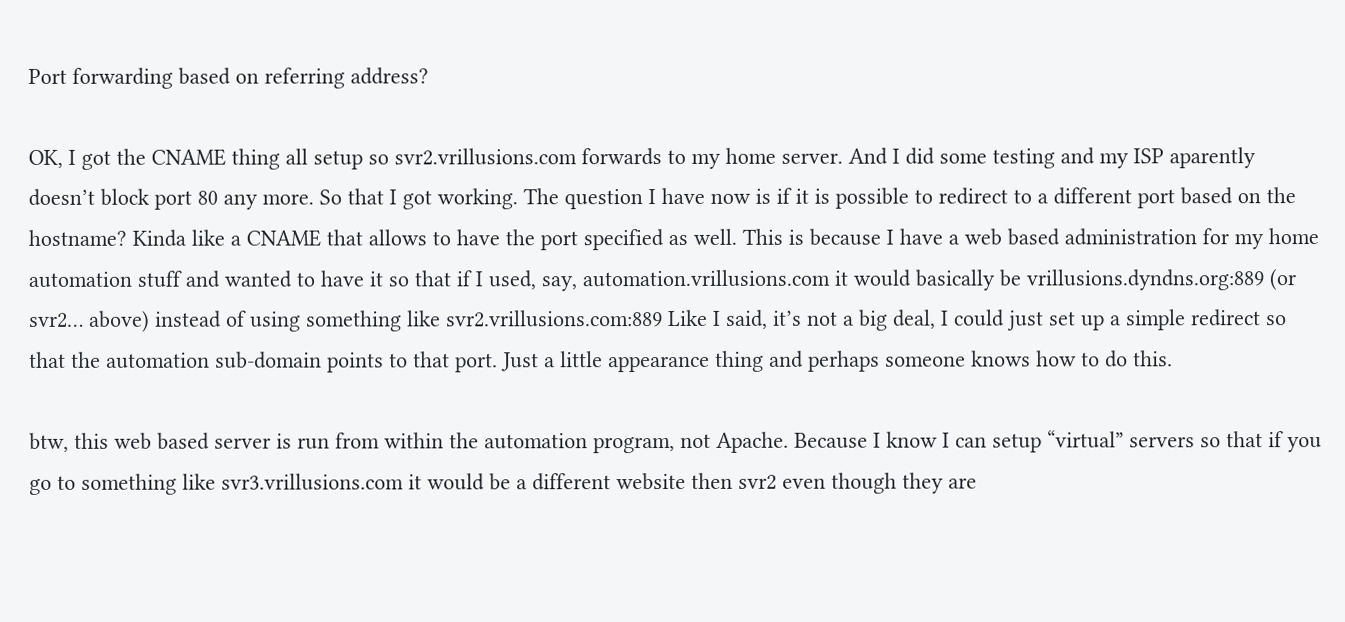Port forwarding based on referring address?

OK, I got the CNAME thing all setup so svr2.vrillusions.com forwards to my home server. And I did some testing and my ISP aparently doesn’t block port 80 any more. So that I got working. The question I have now is if it is possible to redirect to a different port based on the hostname? Kinda like a CNAME that allows to have the port specified as well. This is because I have a web based administration for my home automation stuff and wanted to have it so that if I used, say, automation.vrillusions.com it would basically be vrillusions.dyndns.org:889 (or svr2… above) instead of using something like svr2.vrillusions.com:889 Like I said, it’s not a big deal, I could just set up a simple redirect so that the automation sub-domain points to that port. Just a little appearance thing and perhaps someone knows how to do this.

btw, this web based server is run from within the automation program, not Apache. Because I know I can setup “virtual” servers so that if you go to something like svr3.vrillusions.com it would be a different website then svr2 even though they are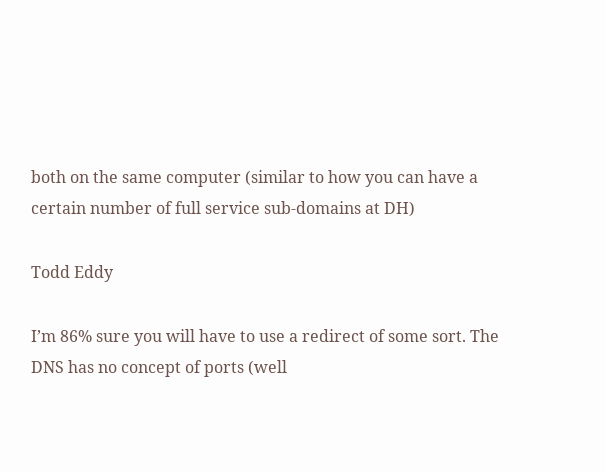both on the same computer (similar to how you can have a certain number of full service sub-domains at DH)

Todd Eddy

I’m 86% sure you will have to use a redirect of some sort. The DNS has no concept of ports (well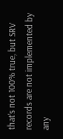that’s not 100% true, but SRV records are not implemented by any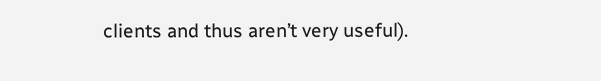clients and thus aren’t very useful).